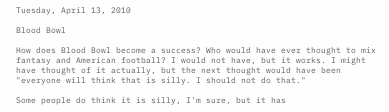Tuesday, April 13, 2010

Blood Bowl

How does Blood Bowl become a success? Who would have ever thought to mix fantasy and American football? I would not have, but it works. I might have thought of it actually, but the next thought would have been "everyone will think that is silly. I should not do that."

Some people do think it is silly, I'm sure, but it has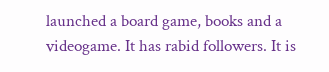launched a board game, books and a videogame. It has rabid followers. It is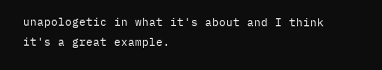unapologetic in what it's about and I think it's a great example.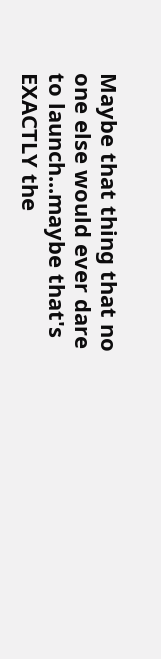Maybe that thing that no one else would ever dare to launch...maybe that's EXACTLY the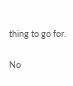thing to go for.

No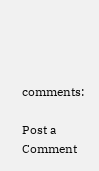comments:

Post a Comment